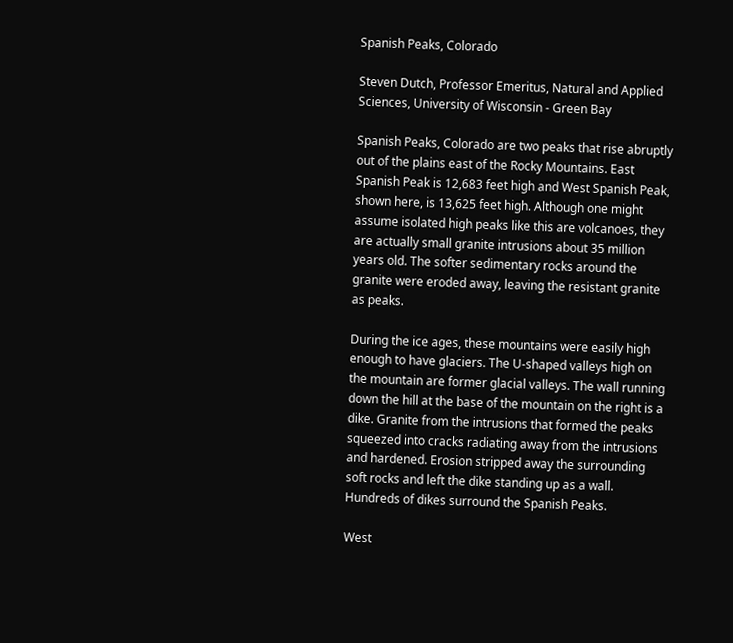Spanish Peaks, Colorado

Steven Dutch, Professor Emeritus, Natural and Applied Sciences, University of Wisconsin - Green Bay

Spanish Peaks, Colorado are two peaks that rise abruptly out of the plains east of the Rocky Mountains. East Spanish Peak is 12,683 feet high and West Spanish Peak, shown here, is 13,625 feet high. Although one might assume isolated high peaks like this are volcanoes, they are actually small granite intrusions about 35 million years old. The softer sedimentary rocks around the granite were eroded away, leaving the resistant granite as peaks.

During the ice ages, these mountains were easily high enough to have glaciers. The U-shaped valleys high on the mountain are former glacial valleys. The wall running down the hill at the base of the mountain on the right is a dike. Granite from the intrusions that formed the peaks squeezed into cracks radiating away from the intrusions and hardened. Erosion stripped away the surrounding soft rocks and left the dike standing up as a wall. Hundreds of dikes surround the Spanish Peaks.

West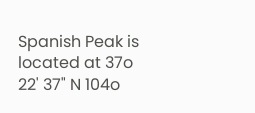Spanish Peak is located at 37o 22' 37" N 104o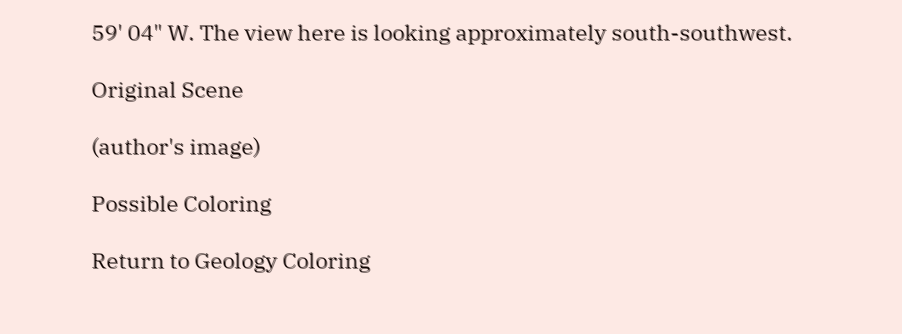59' 04" W. The view here is looking approximately south-southwest.

Original Scene

(author's image)

Possible Coloring

Return to Geology Coloring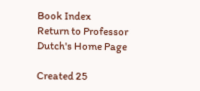Book Index
Return to Professor Dutch's Home Page

Created 25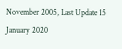November 2005, Last Update 15 January 2020